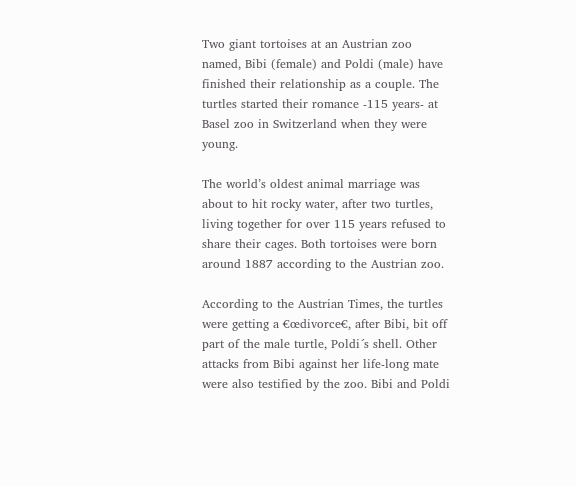Two giant tortoises at an Austrian zoo named, Bibi (female) and Poldi (male) have finished their relationship as a couple. The turtles started their romance -115 years- at Basel zoo in Switzerland when they were young.

The world’s oldest animal marriage was about to hit rocky water, after two turtles, living together for over 115 years refused to share their cages. Both tortoises were born around 1887 according to the Austrian zoo.

According to the Austrian Times, the turtles were getting a €œdivorce€, after Bibi, bit off part of the male turtle, Poldi´s shell. Other attacks from Bibi against her life-long mate were also testified by the zoo. Bibi and Poldi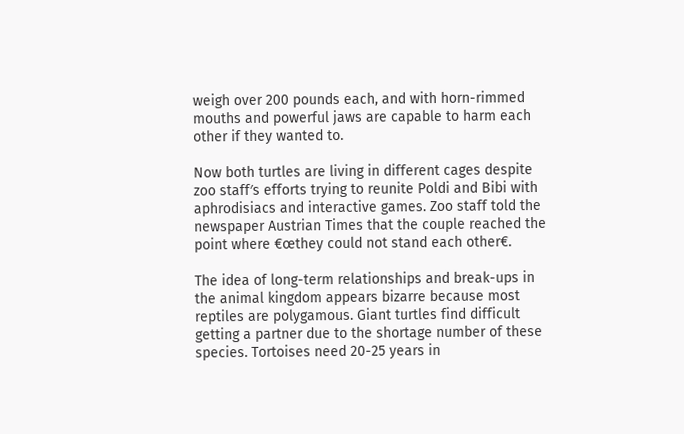weigh over 200 pounds each, and with horn-rimmed mouths and powerful jaws are capable to harm each other if they wanted to.

Now both turtles are living in different cages despite zoo staff′s efforts trying to reunite Poldi and Bibi with aphrodisiacs and interactive games. Zoo staff told the newspaper Austrian Times that the couple reached the point where €œthey could not stand each other€.

The idea of long-term relationships and break-ups in the animal kingdom appears bizarre because most reptiles are polygamous. Giant turtles find difficult getting a partner due to the shortage number of these species. Tortoises need 20-25 years in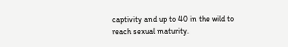captivity and up to 40 in the wild to reach sexual maturity.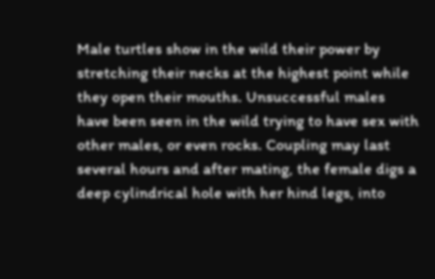Male turtles show in the wild their power by stretching their necks at the highest point while they open their mouths. Unsuccessful males have been seen in the wild trying to have sex with other males, or even rocks. Coupling may last several hours and after mating, the female digs a deep cylindrical hole with her hind legs, into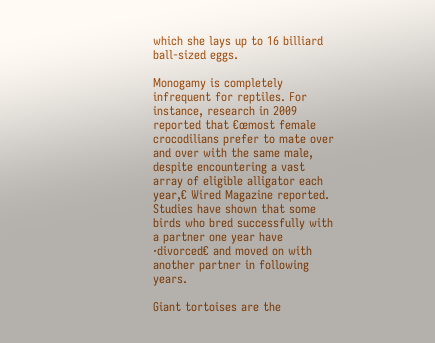which she lays up to 16 billiard ball-sized eggs.

Monogamy is completely infrequent for reptiles. For instance, research in 2009 reported that €œmost female crocodilians prefer to mate over and over with the same male, despite encountering a vast array of eligible alligator each year,€ Wired Magazine reported. Studies have shown that some birds who bred successfully with a partner one year have ·divorced€ and moved on with another partner in following years.

Giant tortoises are the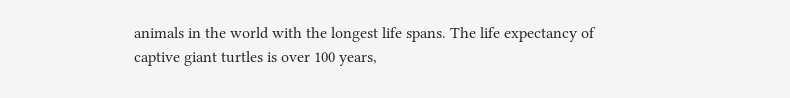animals in the world with the longest life spans. The life expectancy of captive giant turtles is over 100 years,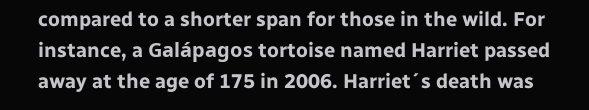compared to a shorter span for those in the wild. For instance, a Galápagos tortoise named Harriet passed away at the age of 175 in 2006. Harriet´s death was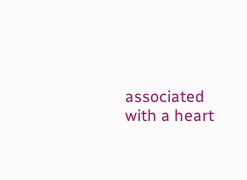associated with a heart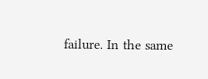failure. In the same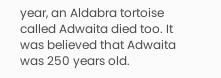year, an Aldabra tortoise called Adwaita died too. It was believed that Adwaita was 250 years old.